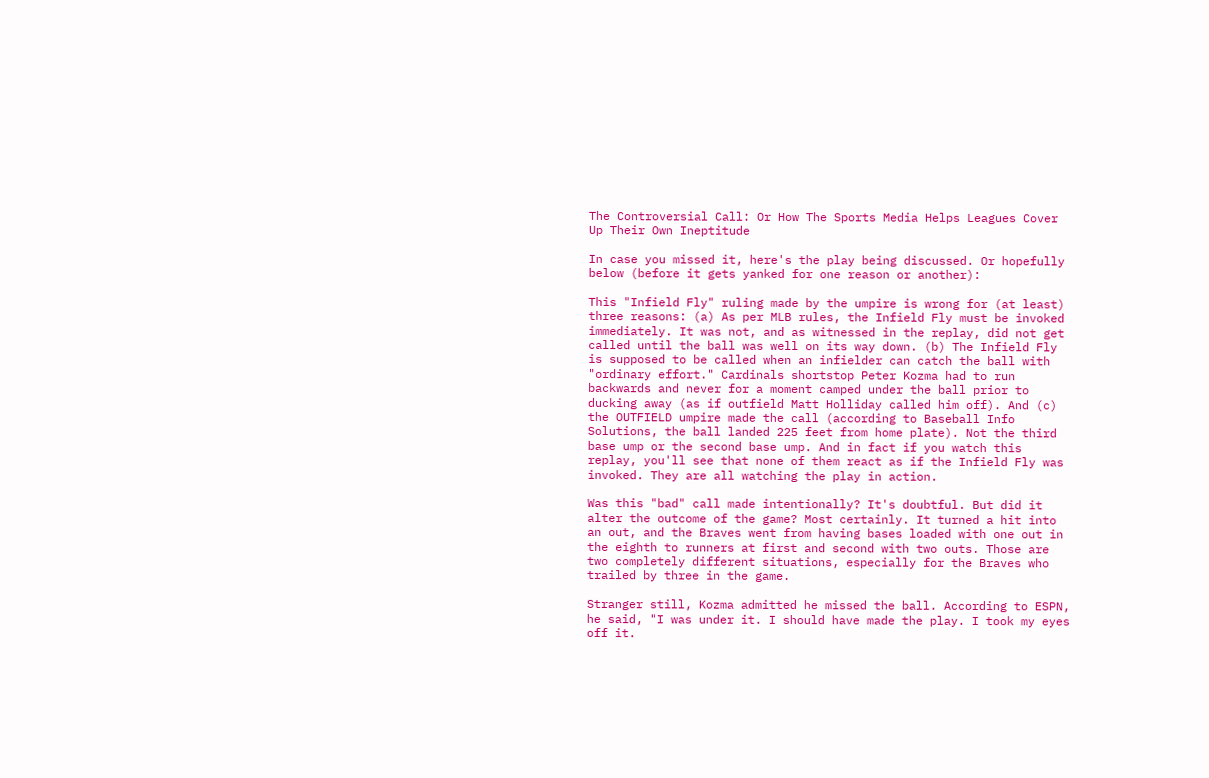The Controversial Call: Or How The Sports Media Helps Leagues Cover Up Their Own Ineptitude

In case you missed it, here's the play being discussed. Or hopefully below (before it gets yanked for one reason or another):

This "Infield Fly" ruling made by the umpire is wrong for (at least) three reasons: (a) As per MLB rules, the Infield Fly must be invoked immediately. It was not, and as witnessed in the replay, did not get called until the ball was well on its way down. (b) The Infield Fly is supposed to be called when an infielder can catch the ball with "ordinary effort." Cardinals shortstop Peter Kozma had to run backwards and never for a moment camped under the ball prior to ducking away (as if outfield Matt Holliday called him off). And (c) the OUTFIELD umpire made the call (according to Baseball Info Solutions, the ball landed 225 feet from home plate). Not the third base ump or the second base ump. And in fact if you watch this replay, you'll see that none of them react as if the Infield Fly was invoked. They are all watching the play in action.

Was this "bad" call made intentionally? It's doubtful. But did it alter the outcome of the game? Most certainly. It turned a hit into an out, and the Braves went from having bases loaded with one out in the eighth to runners at first and second with two outs. Those are two completely different situations, especially for the Braves who trailed by three in the game.

Stranger still, Kozma admitted he missed the ball. According to ESPN, he said, "I was under it. I should have made the play. I took my eyes off it.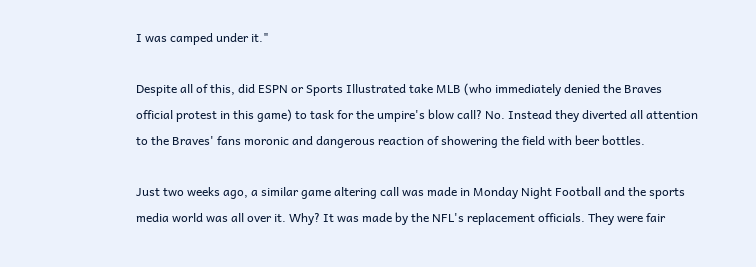I was camped under it."

Despite all of this, did ESPN or Sports Illustrated take MLB (who immediately denied the Braves official protest in this game) to task for the umpire's blow call? No. Instead they diverted all attention to the Braves' fans moronic and dangerous reaction of showering the field with beer bottles.

Just two weeks ago, a similar game altering call was made in Monday Night Football and the sports media world was all over it. Why? It was made by the NFL's replacement officials. They were fair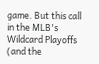game. But this call in the MLB's Wildcard Playoffs (and the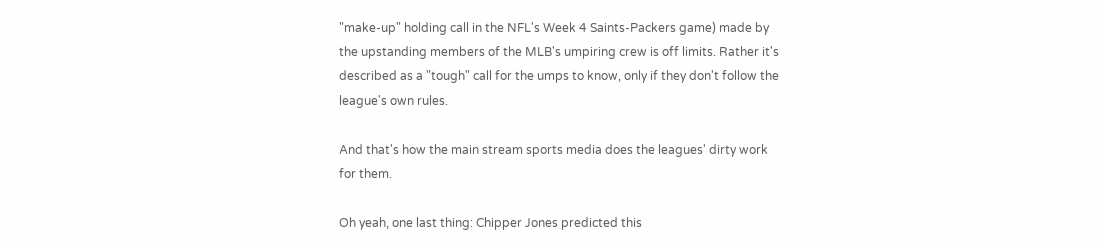"make-up" holding call in the NFL's Week 4 Saints-Packers game) made by the upstanding members of the MLB's umpiring crew is off limits. Rather it's described as a "tough" call for the umps to know, only if they don't follow the league's own rules.

And that's how the main stream sports media does the leagues' dirty work for them.

Oh yeah, one last thing: Chipper Jones predicted this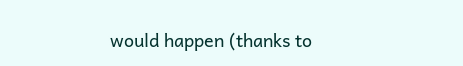would happen (thanks to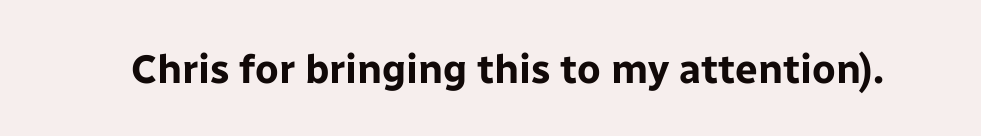Chris for bringing this to my attention).